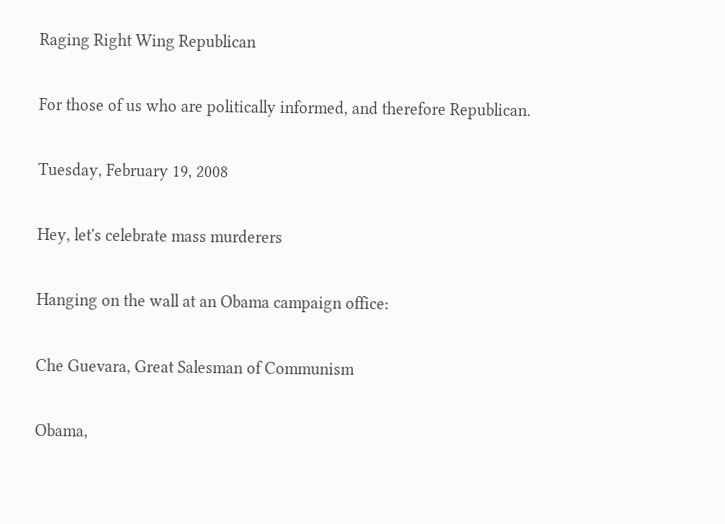Raging Right Wing Republican

For those of us who are politically informed, and therefore Republican.

Tuesday, February 19, 2008

Hey, let's celebrate mass murderers

Hanging on the wall at an Obama campaign office:

Che Guevara, Great Salesman of Communism

Obama,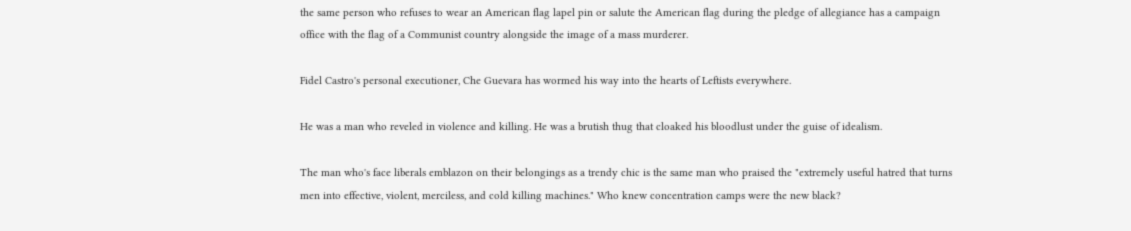the same person who refuses to wear an American flag lapel pin or salute the American flag during the pledge of allegiance has a campaign office with the flag of a Communist country alongside the image of a mass murderer.

Fidel Castro's personal executioner, Che Guevara has wormed his way into the hearts of Leftists everywhere.

He was a man who reveled in violence and killing. He was a brutish thug that cloaked his bloodlust under the guise of idealism.

The man who's face liberals emblazon on their belongings as a trendy chic is the same man who praised the "extremely useful hatred that turns men into effective, violent, merciless, and cold killing machines." Who knew concentration camps were the new black?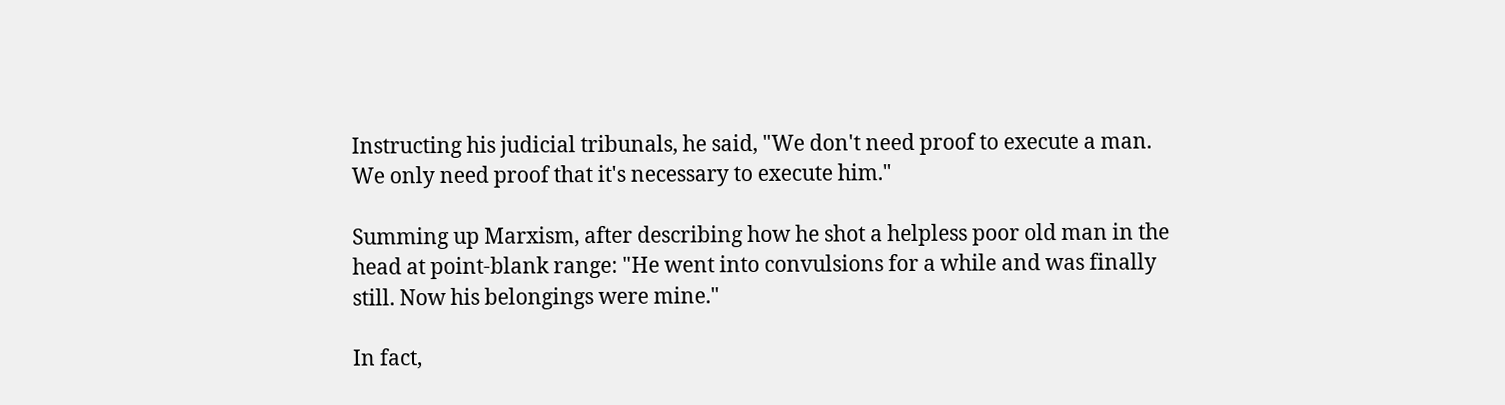Instructing his judicial tribunals, he said, "We don't need proof to execute a man. We only need proof that it's necessary to execute him."

Summing up Marxism, after describing how he shot a helpless poor old man in the head at point-blank range: "He went into convulsions for a while and was finally still. Now his belongings were mine."

In fact,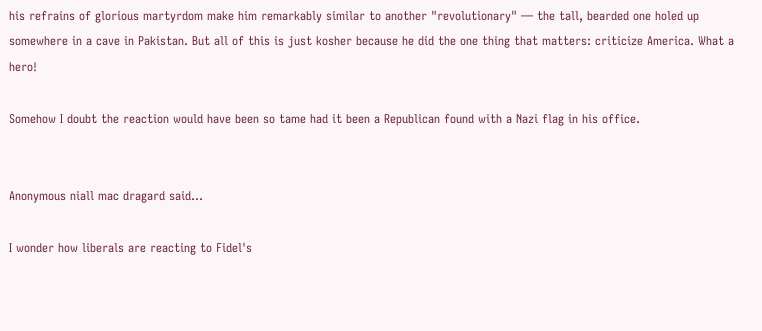his refrains of glorious martyrdom make him remarkably similar to another "revolutionary" — the tall, bearded one holed up somewhere in a cave in Pakistan. But all of this is just kosher because he did the one thing that matters: criticize America. What a hero!

Somehow I doubt the reaction would have been so tame had it been a Republican found with a Nazi flag in his office.


Anonymous niall mac dragard said...

I wonder how liberals are reacting to Fidel's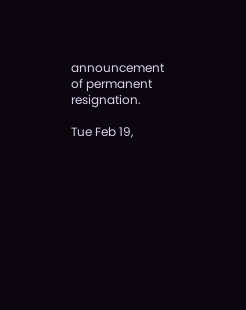announcement of permanent resignation.

Tue Feb 19,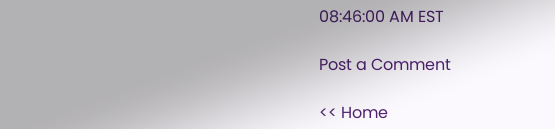08:46:00 AM EST

Post a Comment

<< Home